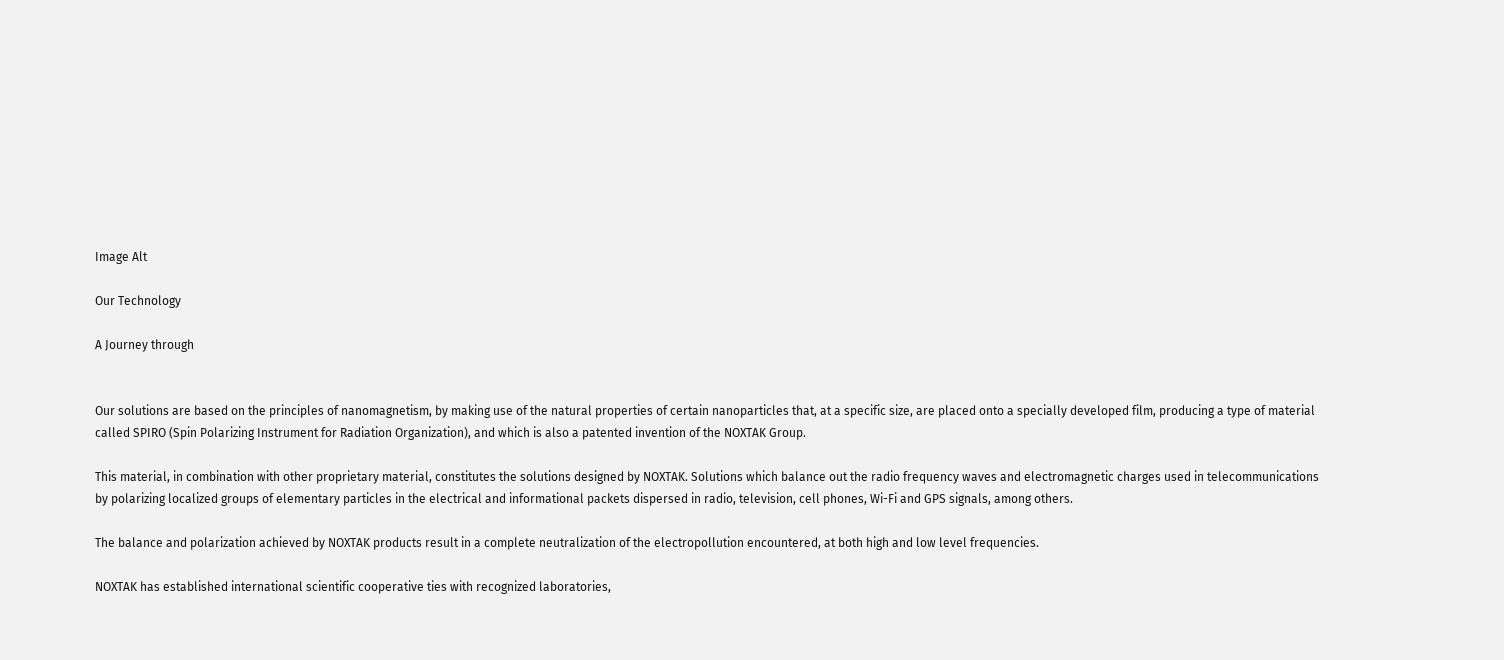Image Alt

Our Technology

A Journey through


Our solutions are based on the principles of nanomagnetism, by making use of the natural properties of certain nanoparticles that, at a specific size, are placed onto a specially developed film, producing a type of material called SPIRO (Spin Polarizing Instrument for Radiation Organization), and which is also a patented invention of the NOXTAK Group.

This material, in combination with other proprietary material, constitutes the solutions designed by NOXTAK. Solutions which balance out the radio frequency waves and electromagnetic charges used in telecommunications by polarizing localized groups of elementary particles in the electrical and informational packets dispersed in radio, television, cell phones, Wi-Fi and GPS signals, among others.

The balance and polarization achieved by NOXTAK products result in a complete neutralization of the electropollution encountered, at both high and low level frequencies.

NOXTAK has established international scientific cooperative ties with recognized laboratories,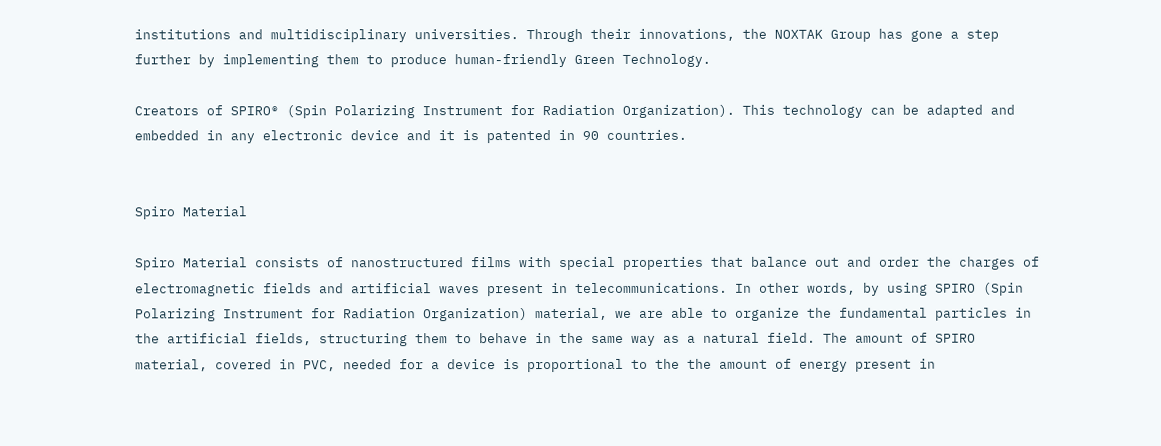institutions and multidisciplinary universities. Through their innovations, the NOXTAK Group has gone a step further by implementing them to produce human-friendly Green Technology.

Creators of SPIRO® (Spin Polarizing Instrument for Radiation Organization). This technology can be adapted and embedded in any electronic device and it is patented in 90 countries.


Spiro Material

Spiro Material consists of nanostructured films with special properties that balance out and order the charges of electromagnetic fields and artificial waves present in telecommunications. In other words, by using SPIRO (Spin Polarizing Instrument for Radiation Organization) material, we are able to organize the fundamental particles in the artificial fields, structuring them to behave in the same way as a natural field. The amount of SPIRO material, covered in PVC, needed for a device is proportional to the the amount of energy present in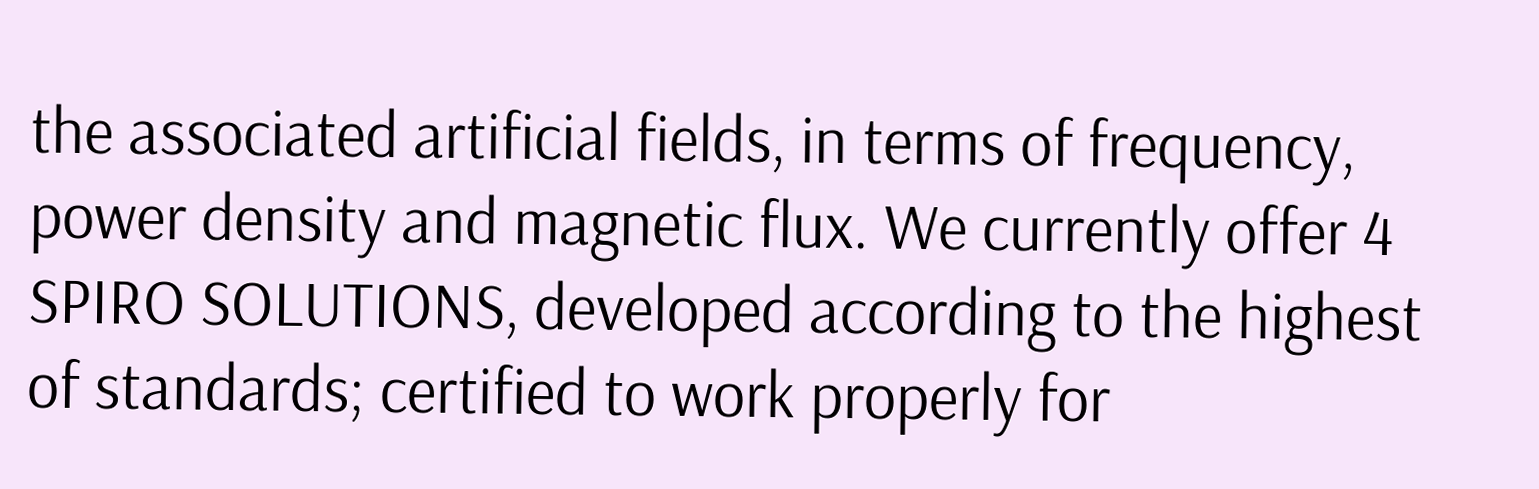the associated artificial fields, in terms of frequency, power density and magnetic flux. We currently offer 4 SPIRO SOLUTIONS, developed according to the highest of standards; certified to work properly for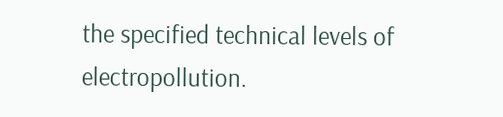the specified technical levels of electropollution.